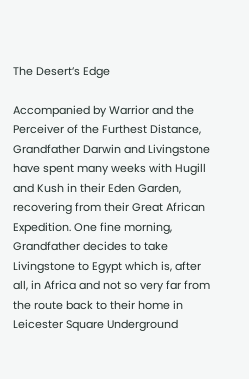The Desert’s Edge

Accompanied by Warrior and the Perceiver of the Furthest Distance, Grandfather Darwin and Livingstone have spent many weeks with Hugill and Kush in their Eden Garden, recovering from their Great African Expedition. One fine morning, Grandfather decides to take Livingstone to Egypt which is, after all, in Africa and not so very far from the route back to their home in Leicester Square Underground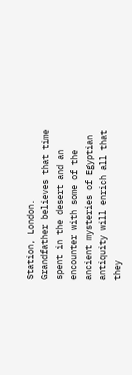Station, London.
Grandfather believes that time spent in the desert and an encounter with some of the ancient mysteries of Egyptian antiquity will enrich all that they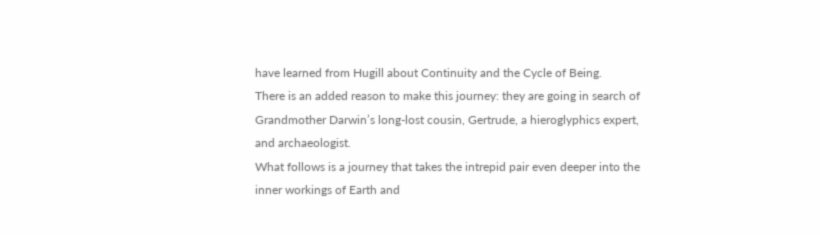have learned from Hugill about Continuity and the Cycle of Being.
There is an added reason to make this journey: they are going in search of Grandmother Darwin’s long-lost cousin, Gertrude, a hieroglyphics expert, and archaeologist.
What follows is a journey that takes the intrepid pair even deeper into the inner workings of Earth and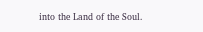into the Land of the Soul.